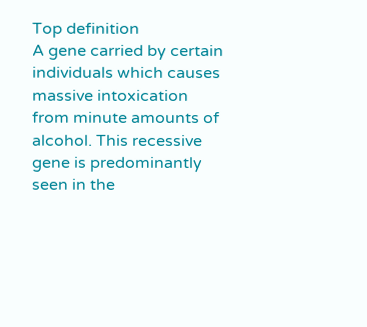Top definition
A gene carried by certain individuals which causes massive intoxication from minute amounts of alcohol. This recessive gene is predominantly seen in the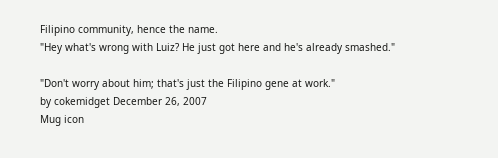Filipino community, hence the name.
"Hey what's wrong with Luiz? He just got here and he's already smashed."

"Don't worry about him; that's just the Filipino gene at work."
by cokemidget December 26, 2007
Mug icon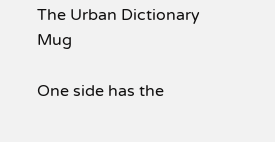The Urban Dictionary Mug

One side has the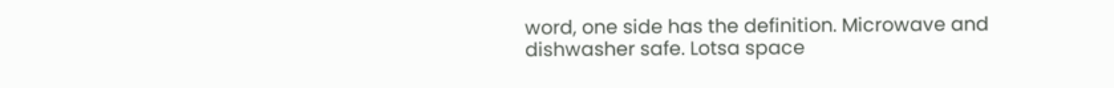word, one side has the definition. Microwave and dishwasher safe. Lotsa space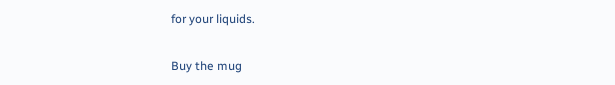for your liquids.

Buy the mug